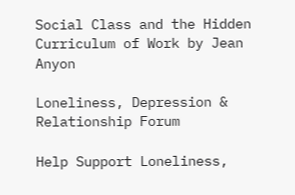Social Class and the Hidden Curriculum of Work by Jean Anyon

Loneliness, Depression & Relationship Forum

Help Support Loneliness,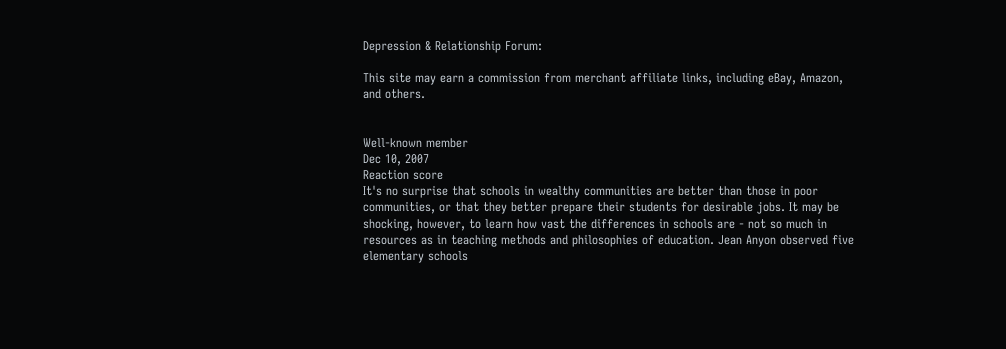Depression & Relationship Forum:

This site may earn a commission from merchant affiliate links, including eBay, Amazon, and others.


Well-known member
Dec 10, 2007
Reaction score
It's no surprise that schools in wealthy communities are better than those in poor communities, or that they better prepare their students for desirable jobs. It may be shocking, however, to learn how vast the differences in schools are - not so much in resources as in teaching methods and philosophies of education. Jean Anyon observed five elementary schools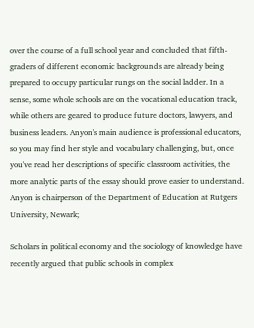over the course of a full school year and concluded that fifth-graders of different economic backgrounds are already being prepared to occupy particular rungs on the social ladder. In a sense, some whole schools are on the vocational education track, while others are geared to produce future doctors, lawyers, and business leaders. Anyon's main audience is professional educators, so you may find her style and vocabulary challenging, but, once you've read her descriptions of specific classroom activities, the more analytic parts of the essay should prove easier to understand. Anyon is chairperson of the Department of Education at Rutgers University, Newark;

Scholars in political economy and the sociology of knowledge have recently argued that public schools in complex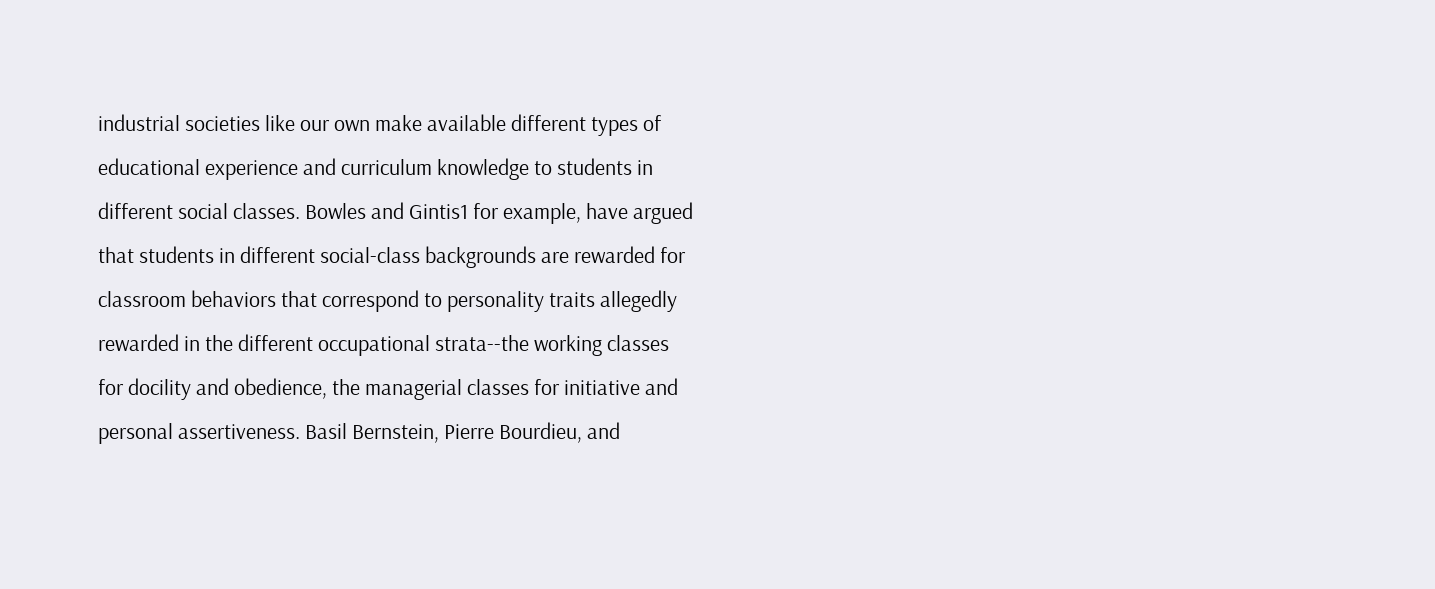industrial societies like our own make available different types of educational experience and curriculum knowledge to students in different social classes. Bowles and Gintis1 for example, have argued that students in different social-class backgrounds are rewarded for classroom behaviors that correspond to personality traits allegedly rewarded in the different occupational strata--the working classes for docility and obedience, the managerial classes for initiative and personal assertiveness. Basil Bernstein, Pierre Bourdieu, and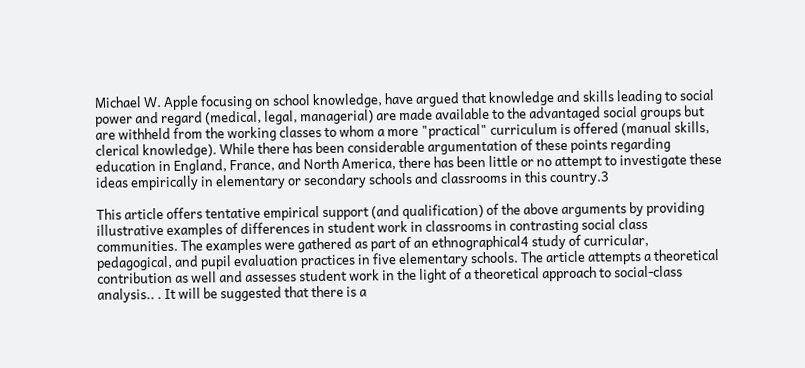Michael W. Apple focusing on school knowledge, have argued that knowledge and skills leading to social power and regard (medical, legal, managerial) are made available to the advantaged social groups but are withheld from the working classes to whom a more "practical" curriculum is offered (manual skills, clerical knowledge). While there has been considerable argumentation of these points regarding education in England, France, and North America, there has been little or no attempt to investigate these ideas empirically in elementary or secondary schools and classrooms in this country.3

This article offers tentative empirical support (and qualification) of the above arguments by providing illustrative examples of differences in student work in classrooms in contrasting social class communities. The examples were gathered as part of an ethnographical4 study of curricular, pedagogical, and pupil evaluation practices in five elementary schools. The article attempts a theoretical contribution as well and assesses student work in the light of a theoretical approach to social-class analysis.. . It will be suggested that there is a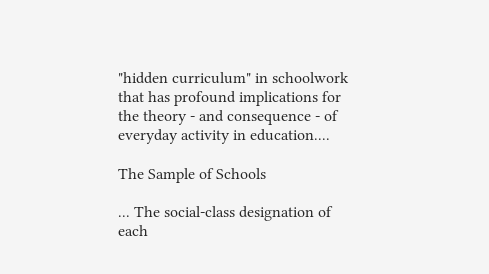"hidden curriculum" in schoolwork that has profound implications for the theory - and consequence - of everyday activity in education....

The Sample of Schools

... The social-class designation of each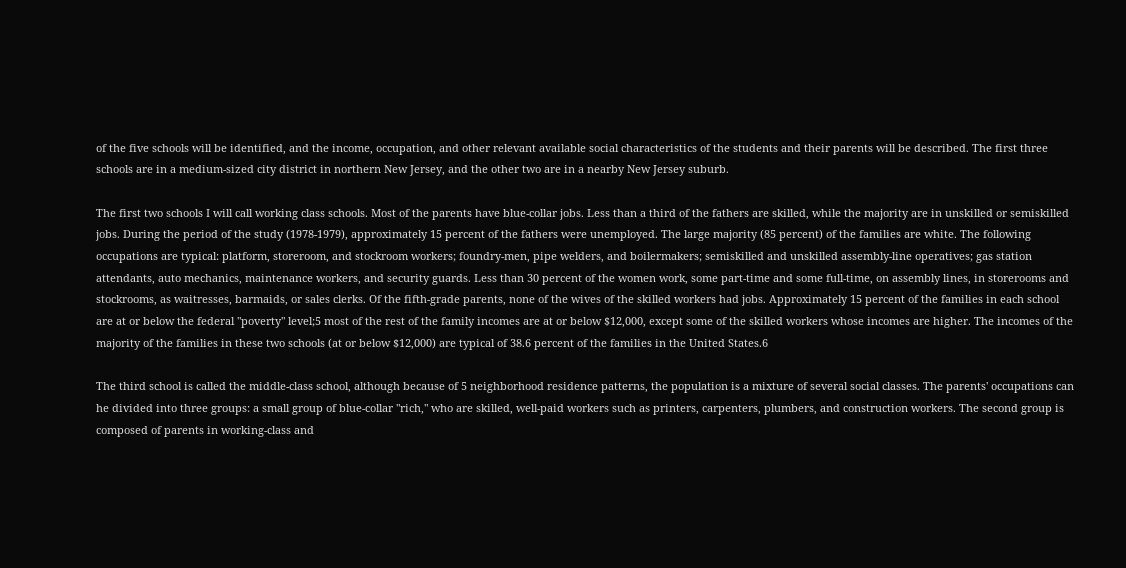of the five schools will be identified, and the income, occupation, and other relevant available social characteristics of the students and their parents will be described. The first three schools are in a medium-sized city district in northern New Jersey, and the other two are in a nearby New Jersey suburb.

The first two schools I will call working class schools. Most of the parents have blue-collar jobs. Less than a third of the fathers are skilled, while the majority are in unskilled or semiskilled jobs. During the period of the study (1978-1979), approximately 15 percent of the fathers were unemployed. The large majority (85 percent) of the families are white. The following occupations are typical: platform, storeroom, and stockroom workers; foundry-men, pipe welders, and boilermakers; semiskilled and unskilled assembly-line operatives; gas station attendants, auto mechanics, maintenance workers, and security guards. Less than 30 percent of the women work, some part-time and some full-time, on assembly lines, in storerooms and stockrooms, as waitresses, barmaids, or sales clerks. Of the fifth-grade parents, none of the wives of the skilled workers had jobs. Approximately 15 percent of the families in each school are at or below the federal "poverty" level;5 most of the rest of the family incomes are at or below $12,000, except some of the skilled workers whose incomes are higher. The incomes of the majority of the families in these two schools (at or below $12,000) are typical of 38.6 percent of the families in the United States.6

The third school is called the middle-class school, although because of 5 neighborhood residence patterns, the population is a mixture of several social classes. The parents' occupations can he divided into three groups: a small group of blue-collar "rich," who are skilled, well-paid workers such as printers, carpenters, plumbers, and construction workers. The second group is composed of parents in working-class and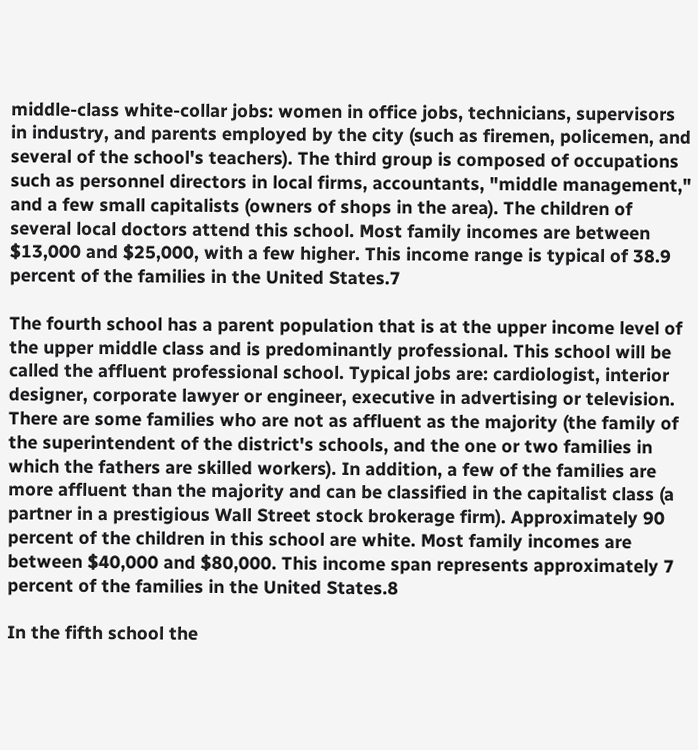middle-class white-collar jobs: women in office jobs, technicians, supervisors in industry, and parents employed by the city (such as firemen, policemen, and several of the school's teachers). The third group is composed of occupations such as personnel directors in local firms, accountants, "middle management," and a few small capitalists (owners of shops in the area). The children of several local doctors attend this school. Most family incomes are between $13,000 and $25,000, with a few higher. This income range is typical of 38.9 percent of the families in the United States.7

The fourth school has a parent population that is at the upper income level of the upper middle class and is predominantly professional. This school will be called the affluent professional school. Typical jobs are: cardiologist, interior designer, corporate lawyer or engineer, executive in advertising or television. There are some families who are not as affluent as the majority (the family of the superintendent of the district's schools, and the one or two families in which the fathers are skilled workers). In addition, a few of the families are more affluent than the majority and can be classified in the capitalist class (a partner in a prestigious Wall Street stock brokerage firm). Approximately 90 percent of the children in this school are white. Most family incomes are between $40,000 and $80,000. This income span represents approximately 7 percent of the families in the United States.8

In the fifth school the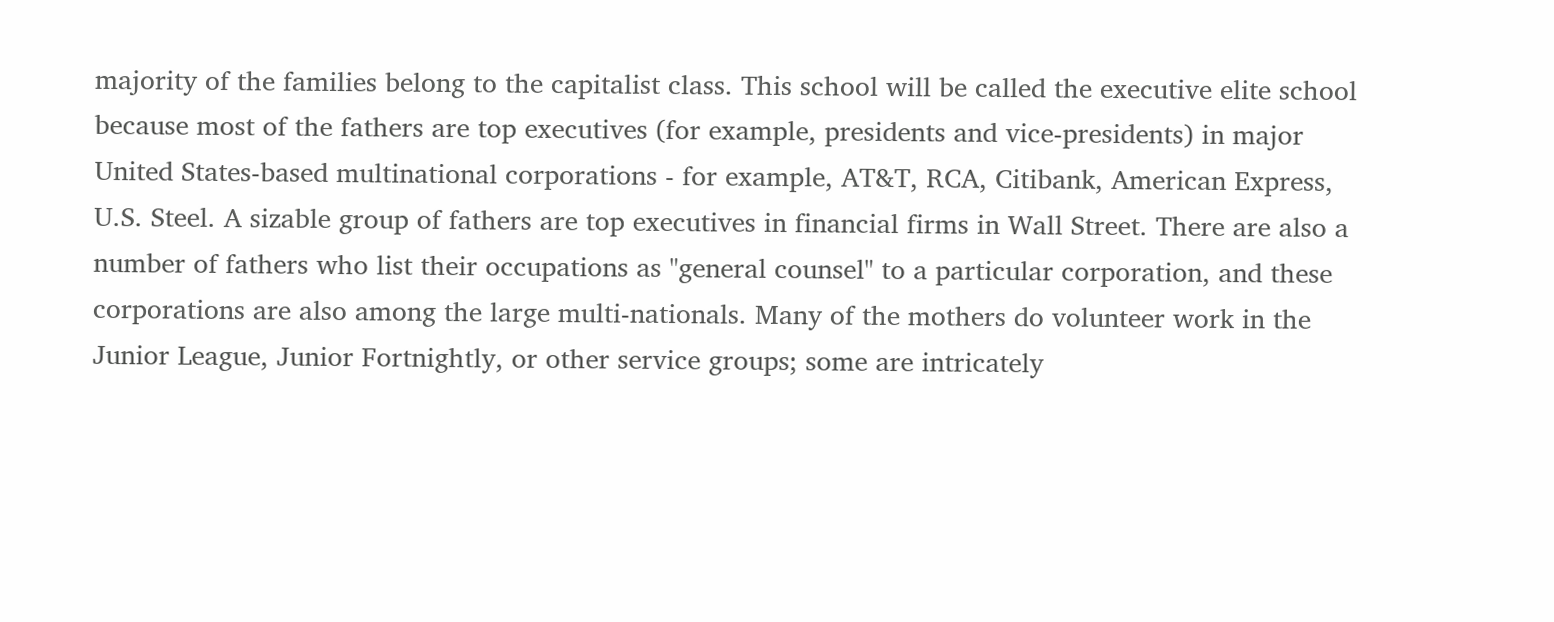majority of the families belong to the capitalist class. This school will be called the executive elite school because most of the fathers are top executives (for example, presidents and vice-presidents) in major United States-based multinational corporations - for example, AT&T, RCA, Citibank, American Express, U.S. Steel. A sizable group of fathers are top executives in financial firms in Wall Street. There are also a number of fathers who list their occupations as "general counsel" to a particular corporation, and these corporations are also among the large multi-nationals. Many of the mothers do volunteer work in the Junior League, Junior Fortnightly, or other service groups; some are intricately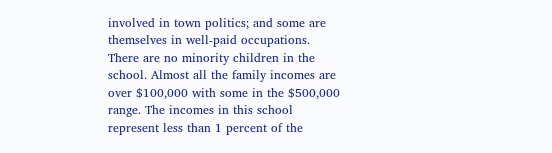involved in town politics; and some are themselves in well-paid occupations. There are no minority children in the school. Almost all the family incomes are over $100,000 with some in the $500,000 range. The incomes in this school represent less than 1 percent of the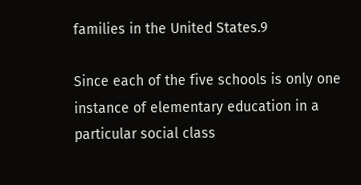families in the United States.9

Since each of the five schools is only one instance of elementary education in a particular social class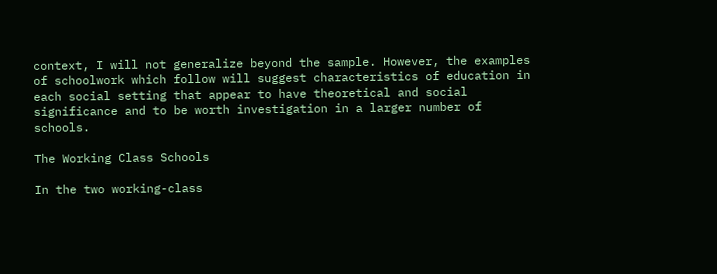context, I will not generalize beyond the sample. However, the examples of schoolwork which follow will suggest characteristics of education in each social setting that appear to have theoretical and social significance and to be worth investigation in a larger number of schools.

The Working Class Schools

In the two working-class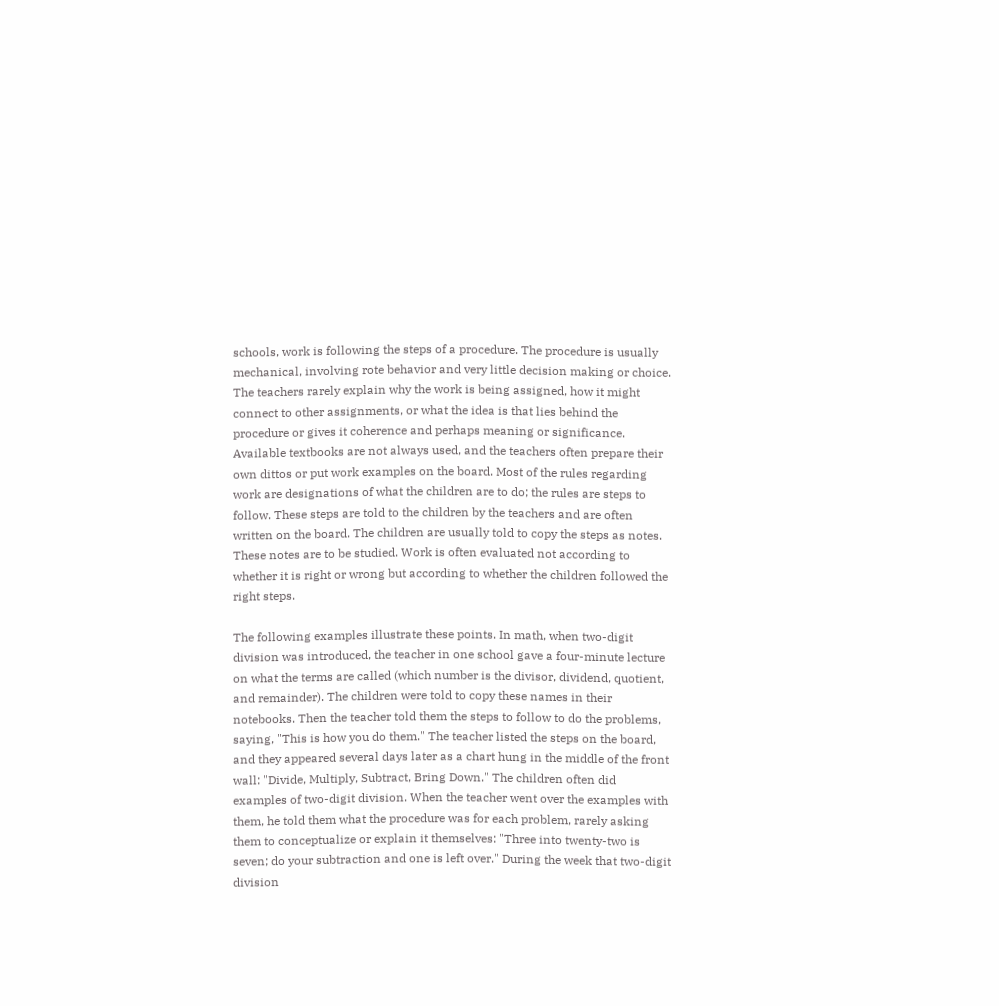schools, work is following the steps of a procedure. The procedure is usually mechanical, involving rote behavior and very little decision making or choice. The teachers rarely explain why the work is being assigned, how it might connect to other assignments, or what the idea is that lies behind the procedure or gives it coherence and perhaps meaning or significance. Available textbooks are not always used, and the teachers often prepare their own dittos or put work examples on the board. Most of the rules regarding work are designations of what the children are to do; the rules are steps to follow. These steps are told to the children by the teachers and are often written on the board. The children are usually told to copy the steps as notes. These notes are to be studied. Work is often evaluated not according to whether it is right or wrong but according to whether the children followed the right steps.

The following examples illustrate these points. In math, when two-digit division was introduced, the teacher in one school gave a four-minute lecture on what the terms are called (which number is the divisor, dividend, quotient, and remainder). The children were told to copy these names in their notebooks. Then the teacher told them the steps to follow to do the problems, saying, "This is how you do them." The teacher listed the steps on the board, and they appeared several days later as a chart hung in the middle of the front wall: "Divide, Multiply, Subtract, Bring Down." The children often did examples of two-digit division. When the teacher went over the examples with them, he told them what the procedure was for each problem, rarely asking them to conceptualize or explain it themselves: "Three into twenty-two is seven; do your subtraction and one is left over." During the week that two-digit division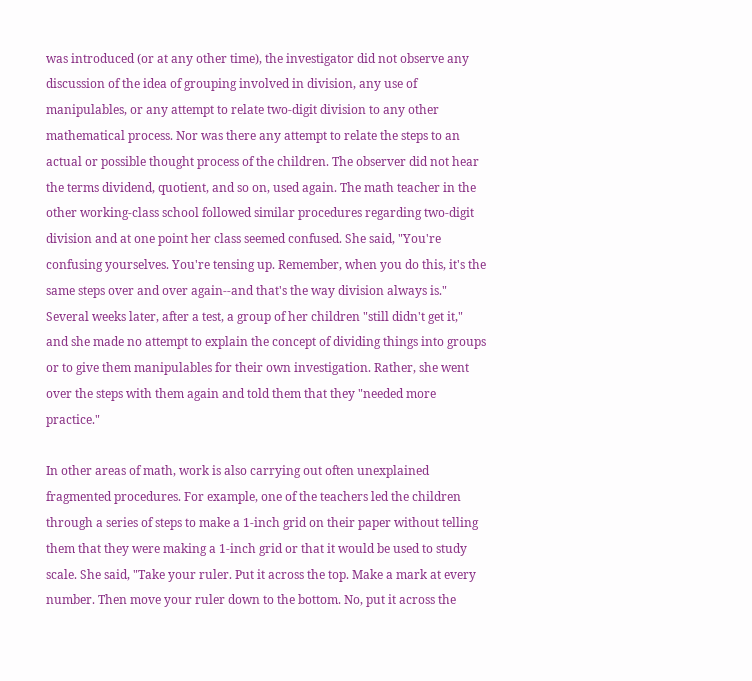was introduced (or at any other time), the investigator did not observe any discussion of the idea of grouping involved in division, any use of manipulables, or any attempt to relate two-digit division to any other mathematical process. Nor was there any attempt to relate the steps to an actual or possible thought process of the children. The observer did not hear the terms dividend, quotient, and so on, used again. The math teacher in the other working-class school followed similar procedures regarding two-digit division and at one point her class seemed confused. She said, "You're confusing yourselves. You're tensing up. Remember, when you do this, it's the same steps over and over again--and that's the way division always is." Several weeks later, after a test, a group of her children "still didn't get it," and she made no attempt to explain the concept of dividing things into groups or to give them manipulables for their own investigation. Rather, she went over the steps with them again and told them that they "needed more practice."

In other areas of math, work is also carrying out often unexplained fragmented procedures. For example, one of the teachers led the children through a series of steps to make a 1-inch grid on their paper without telling them that they were making a 1-inch grid or that it would be used to study scale. She said, "Take your ruler. Put it across the top. Make a mark at every number. Then move your ruler down to the bottom. No, put it across the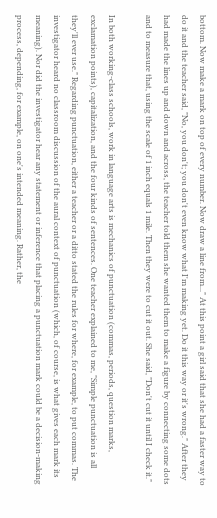bottom. Now make a mark on top of every number. Now draw a line from..." At this point a girl said that she had a faster way to do it and the teacher said, "No, you don't; you don't even know what I'm making yet. Do it this way or it's wrong." After they had made the lines up and down and across, the teacher told them she wanted them to make a figure by connecting some dots and to measure that, using the scale of 1 inch equals 1 mile. Then they were to cut it out. She said, "Don't cut it until I check it."

In both working-class schools, work in language arts is mechanics of punctuation (commas, periods, question marks, exclamation points), capitalization, and the four kinds of sentences. One teacher explained to me, "Simple punctuation is all they'll ever use." Regarding punctuation, either a teacher or a ditto stated the rules for where, for example, to put commas. The investigator heard no classroom discussion of the aural context of punctuation (which, of course, is what gives each mark its meaning). Nor did the investigator hear any statement or inference that placing a punctuation mark could be a decision-making process, depending, for example, on one's intended meaning. Rather, the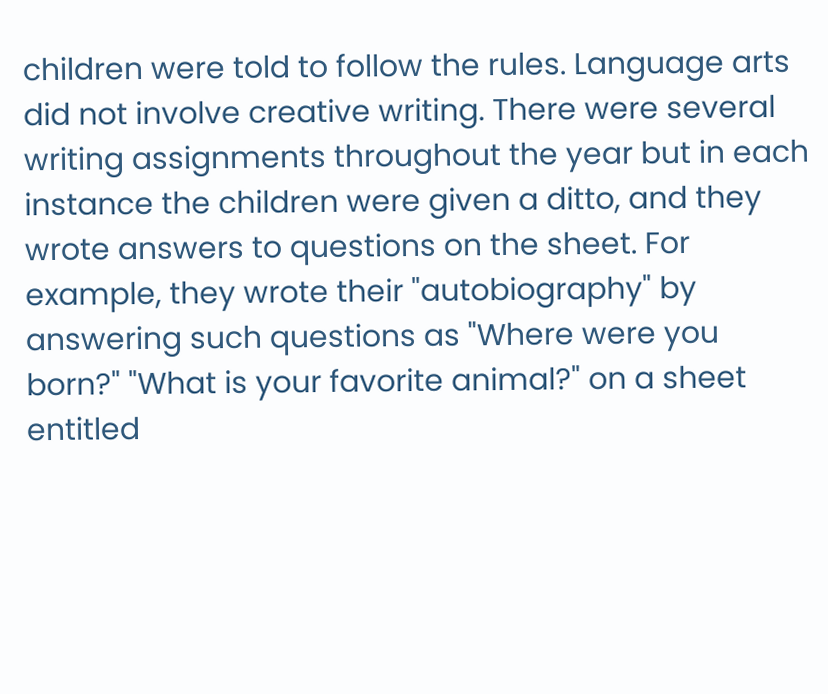children were told to follow the rules. Language arts did not involve creative writing. There were several writing assignments throughout the year but in each instance the children were given a ditto, and they wrote answers to questions on the sheet. For example, they wrote their "autobiography" by answering such questions as "Where were you born?" "What is your favorite animal?" on a sheet entitled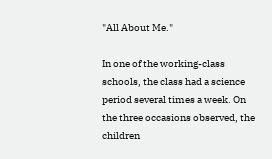"All About Me."

In one of the working-class schools, the class had a science period several times a week. On the three occasions observed, the children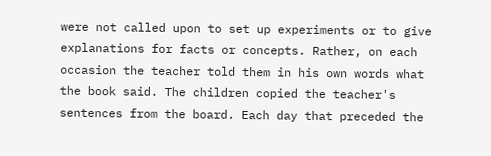were not called upon to set up experiments or to give explanations for facts or concepts. Rather, on each occasion the teacher told them in his own words what the book said. The children copied the teacher's sentences from the board. Each day that preceded the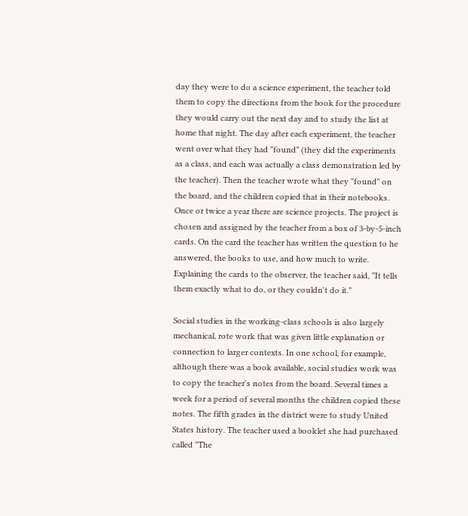day they were to do a science experiment, the teacher told them to copy the directions from the book for the procedure they would carry out the next day and to study the list at home that night. The day after each experiment, the teacher went over what they had "found" (they did the experiments as a class, and each was actually a class demonstration led by the teacher). Then the teacher wrote what they "found" on the board, and the children copied that in their notebooks. Once or twice a year there are science projects. The project is chosen and assigned by the teacher from a box of 3-by-5-inch cards. On the card the teacher has written the question to he answered, the books to use, and how much to write. Explaining the cards to the observer, the teacher said, "It tells them exactly what to do, or they couldn't do it."

Social studies in the working-class schools is also largely mechanical, rote work that was given little explanation or connection to larger contexts. In one school, for example, although there was a book available, social studies work was to copy the teacher's notes from the board. Several times a week for a period of several months the children copied these notes. The fifth grades in the district were to study United States history. The teacher used a booklet she had purchased called "The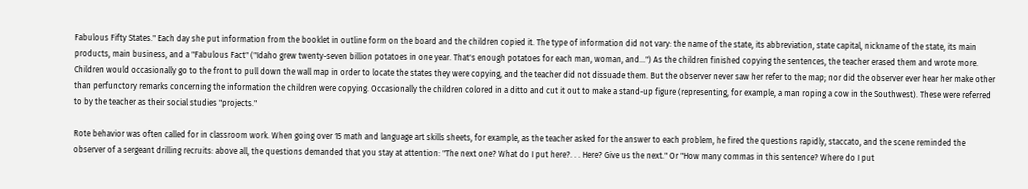Fabulous Fifty States." Each day she put information from the booklet in outline form on the board and the children copied it. The type of information did not vary: the name of the state, its abbreviation, state capital, nickname of the state, its main products, main business, and a "Fabulous Fact" ("Idaho grew twenty-seven billion potatoes in one year. That's enough potatoes for each man, woman, and...") As the children finished copying the sentences, the teacher erased them and wrote more. Children would occasionally go to the front to pull down the wall map in order to locate the states they were copying, and the teacher did not dissuade them. But the observer never saw her refer to the map; nor did the observer ever hear her make other than perfunctory remarks concerning the information the children were copying. Occasionally the children colored in a ditto and cut it out to make a stand-up figure (representing, for example, a man roping a cow in the Southwest). These were referred to by the teacher as their social studies "projects."

Rote behavior was often called for in classroom work. When going over 15 math and language art skills sheets, for example, as the teacher asked for the answer to each problem, he fired the questions rapidly, staccato, and the scene reminded the observer of a sergeant drilling recruits: above all, the questions demanded that you stay at attention: "The next one? What do I put here?. . . Here? Give us the next." Or "How many commas in this sentence? Where do I put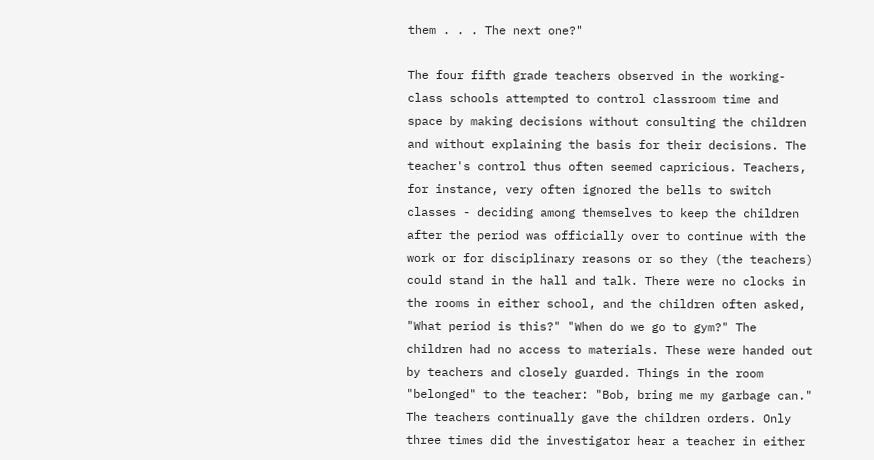them . . . The next one?"

The four fifth grade teachers observed in the working-class schools attempted to control classroom time and space by making decisions without consulting the children and without explaining the basis for their decisions. The teacher's control thus often seemed capricious. Teachers, for instance, very often ignored the bells to switch classes - deciding among themselves to keep the children after the period was officially over to continue with the work or for disciplinary reasons or so they (the teachers) could stand in the hall and talk. There were no clocks in the rooms in either school, and the children often asked, "What period is this?" "When do we go to gym?" The children had no access to materials. These were handed out by teachers and closely guarded. Things in the room "belonged" to the teacher: "Bob, bring me my garbage can." The teachers continually gave the children orders. Only three times did the investigator hear a teacher in either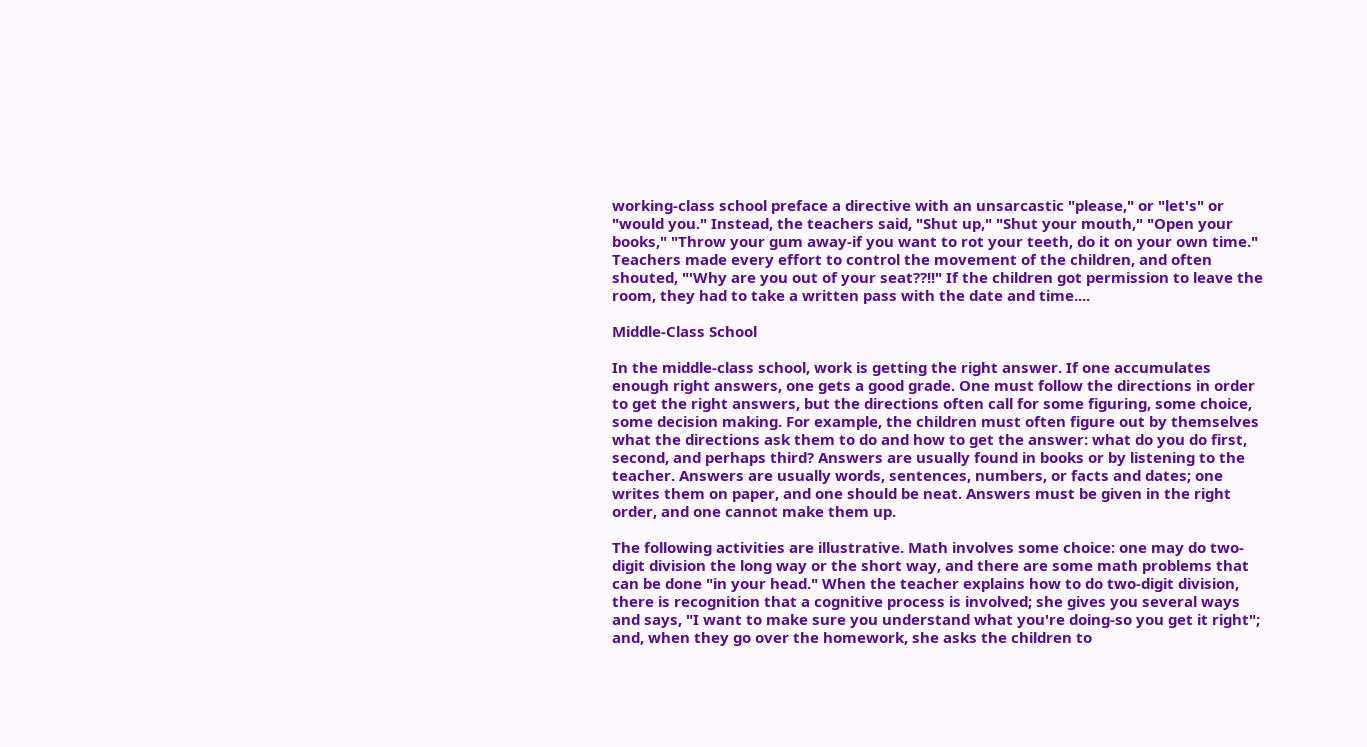working-class school preface a directive with an unsarcastic "please," or "let's" or "would you." Instead, the teachers said, "Shut up," "Shut your mouth," "Open your books," "Throw your gum away-if you want to rot your teeth, do it on your own time." Teachers made every effort to control the movement of the children, and often shouted, "'Why are you out of your seat??!!" If the children got permission to leave the room, they had to take a written pass with the date and time....

Middle-Class School

In the middle-class school, work is getting the right answer. If one accumulates enough right answers, one gets a good grade. One must follow the directions in order to get the right answers, but the directions often call for some figuring, some choice, some decision making. For example, the children must often figure out by themselves what the directions ask them to do and how to get the answer: what do you do first, second, and perhaps third? Answers are usually found in books or by listening to the teacher. Answers are usually words, sentences, numbers, or facts and dates; one writes them on paper, and one should be neat. Answers must be given in the right order, and one cannot make them up.

The following activities are illustrative. Math involves some choice: one may do two-digit division the long way or the short way, and there are some math problems that can be done "in your head." When the teacher explains how to do two-digit division, there is recognition that a cognitive process is involved; she gives you several ways and says, "I want to make sure you understand what you're doing-so you get it right"; and, when they go over the homework, she asks the children to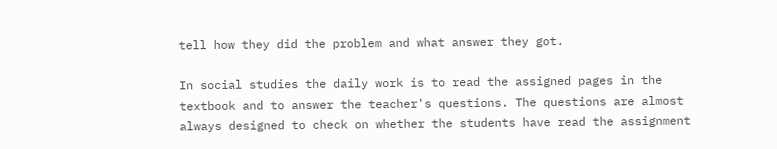tell how they did the problem and what answer they got.

In social studies the daily work is to read the assigned pages in the textbook and to answer the teacher's questions. The questions are almost always designed to check on whether the students have read the assignment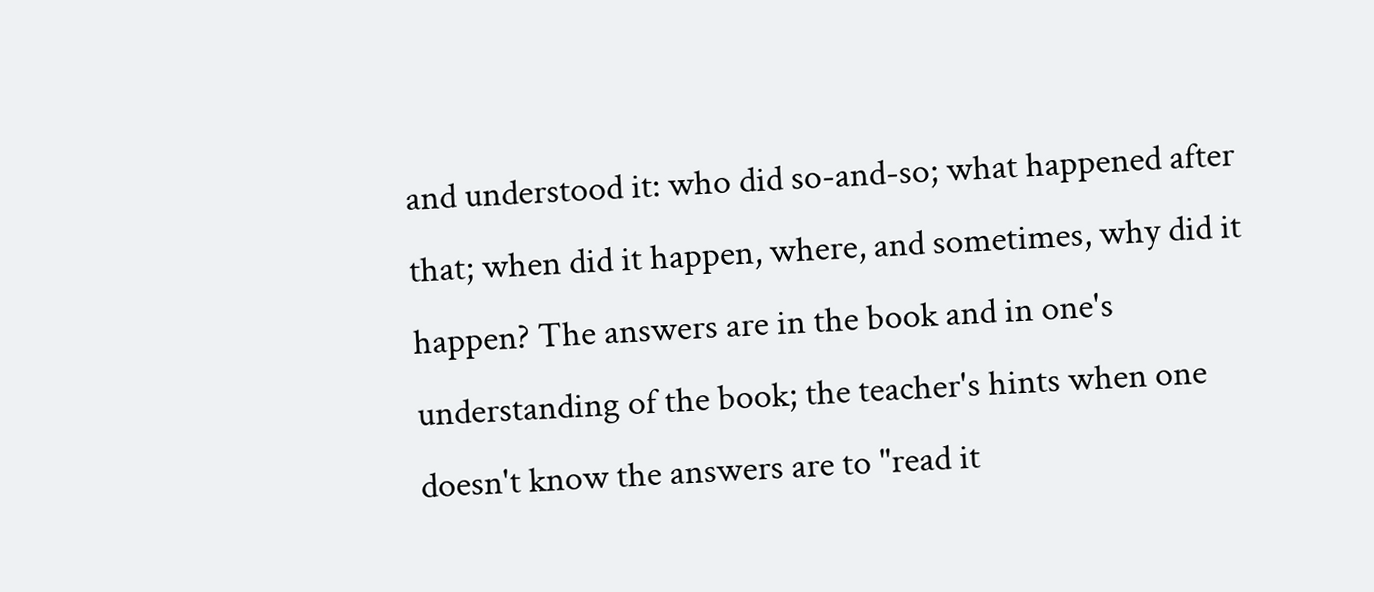and understood it: who did so-and-so; what happened after that; when did it happen, where, and sometimes, why did it happen? The answers are in the book and in one's understanding of the book; the teacher's hints when one doesn't know the answers are to "read it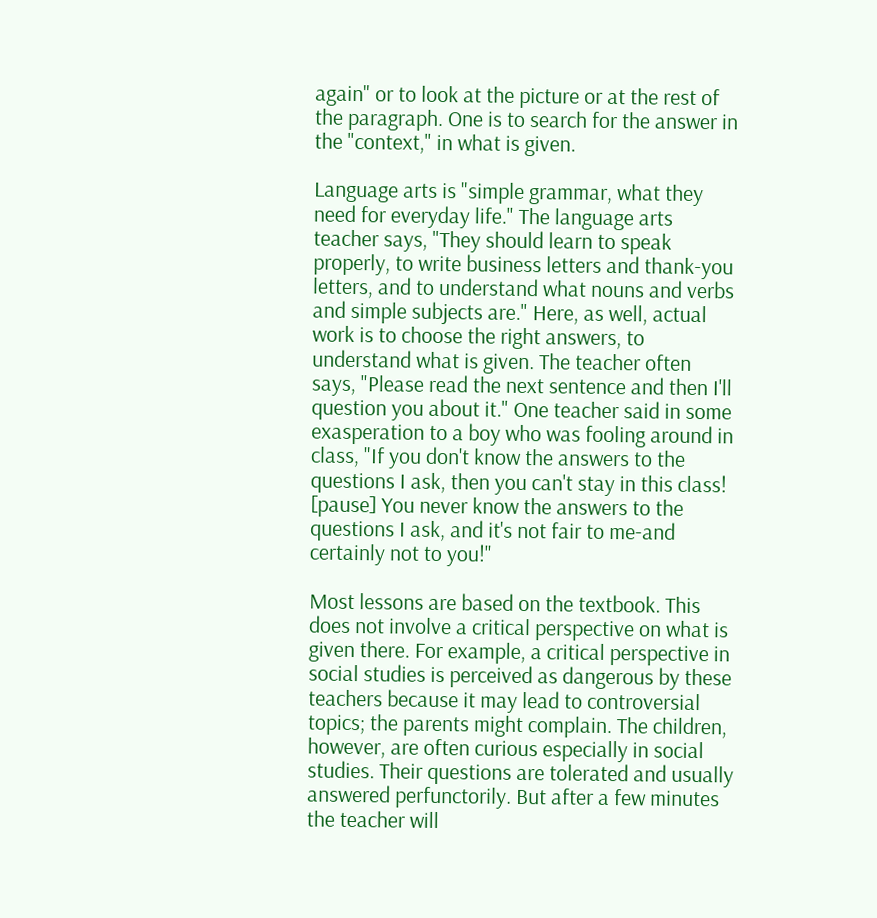again" or to look at the picture or at the rest of the paragraph. One is to search for the answer in the "context," in what is given.

Language arts is "simple grammar, what they need for everyday life." The language arts teacher says, "They should learn to speak properly, to write business letters and thank-you letters, and to understand what nouns and verbs and simple subjects are." Here, as well, actual work is to choose the right answers, to understand what is given. The teacher often says, "Please read the next sentence and then I'll question you about it." One teacher said in some exasperation to a boy who was fooling around in class, "If you don't know the answers to the questions I ask, then you can't stay in this class! [pause] You never know the answers to the questions I ask, and it's not fair to me-and certainly not to you!"

Most lessons are based on the textbook. This does not involve a critical perspective on what is given there. For example, a critical perspective in social studies is perceived as dangerous by these teachers because it may lead to controversial topics; the parents might complain. The children, however, are often curious especially in social studies. Their questions are tolerated and usually answered perfunctorily. But after a few minutes the teacher will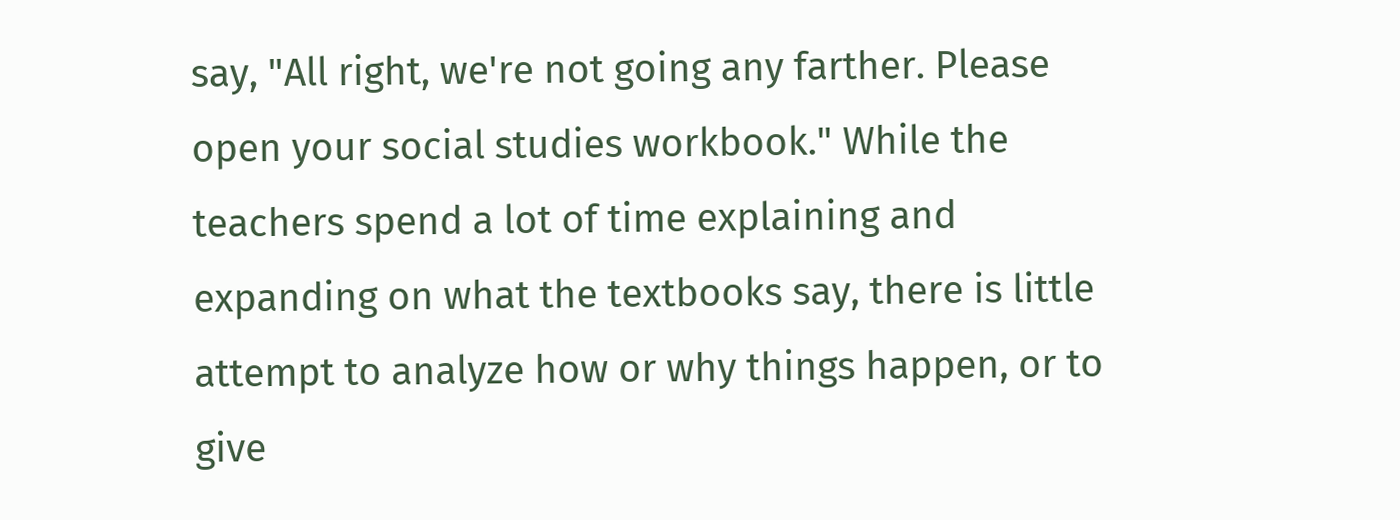say, "All right, we're not going any farther. Please open your social studies workbook." While the teachers spend a lot of time explaining and expanding on what the textbooks say, there is little attempt to analyze how or why things happen, or to give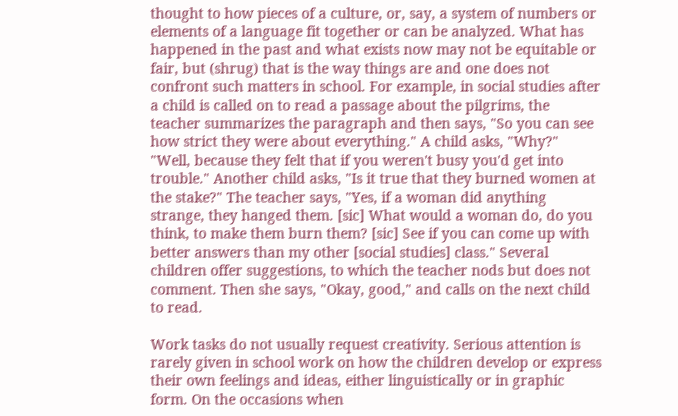thought to how pieces of a culture, or, say, a system of numbers or elements of a language fit together or can be analyzed. What has happened in the past and what exists now may not be equitable or fair, but (shrug) that is the way things are and one does not confront such matters in school. For example, in social studies after a child is called on to read a passage about the pilgrims, the teacher summarizes the paragraph and then says, "So you can see how strict they were about everything." A child asks, "Why?" "Well, because they felt that if you weren't busy you'd get into trouble." Another child asks, "Is it true that they burned women at the stake?" The teacher says, "Yes, if a woman did anything strange, they hanged them. [sic] What would a woman do, do you think, to make them burn them? [sic] See if you can come up with better answers than my other [social studies] class." Several children offer suggestions, to which the teacher nods but does not comment. Then she says, "Okay, good," and calls on the next child to read.

Work tasks do not usually request creativity. Serious attention is rarely given in school work on how the children develop or express their own feelings and ideas, either linguistically or in graphic form. On the occasions when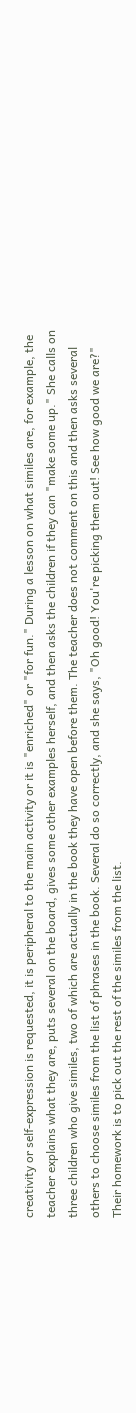creativity or self-expression is requested, it is peripheral to the main activity or it is "enriched" or "for fun." During a lesson on what similes are, for example, the teacher explains what they are, puts several on the board, gives some other examples herself, and then asks the children if they can "make some up." She calls on three children who give similes, two of which are actually in the book they have open before them. The teacher does not comment on this and then asks several others to choose similes from the list of phrases in the book. Several do so correctly, and she says, "Oh good! You're picking them out! See how good we are?" Their homework is to pick out the rest of the similes from the list.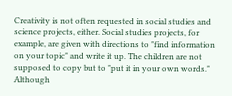Creativity is not often requested in social studies and science projects, either. Social studies projects, for example, are given with directions to "find information on your topic" and write it up. The children are not supposed to copy but to "put it in your own words." Although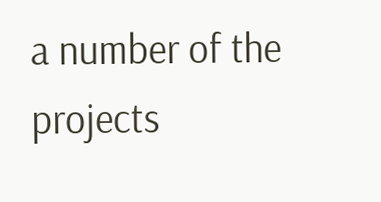a number of the projects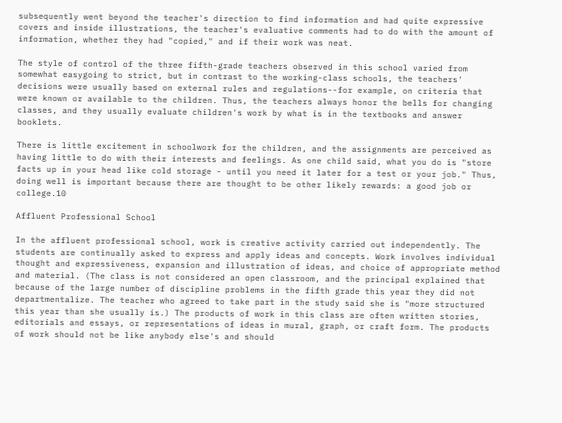subsequently went beyond the teacher's direction to find information and had quite expressive covers and inside illustrations, the teacher's evaluative comments had to do with the amount of information, whether they had "copied," and if their work was neat.

The style of control of the three fifth-grade teachers observed in this school varied from somewhat easygoing to strict, but in contrast to the working-class schools, the teachers' decisions were usually based on external rules and regulations--for example, on criteria that were known or available to the children. Thus, the teachers always honor the bells for changing classes, and they usually evaluate children's work by what is in the textbooks and answer booklets.

There is little excitement in schoolwork for the children, and the assignments are perceived as having little to do with their interests and feelings. As one child said, what you do is "store facts up in your head like cold storage - until you need it later for a test or your job." Thus, doing well is important because there are thought to be other likely rewards: a good job or college.10

Affluent Professional School

In the affluent professional school, work is creative activity carried out independently. The students are continually asked to express and apply ideas and concepts. Work involves individual thought and expressiveness, expansion and illustration of ideas, and choice of appropriate method and material. (The class is not considered an open classroom, and the principal explained that because of the large number of discipline problems in the fifth grade this year they did not departmentalize. The teacher who agreed to take part in the study said she is "more structured this year than she usually is.) The products of work in this class are often written stories, editorials and essays, or representations of ideas in mural, graph, or craft form. The products of work should not be like anybody else's and should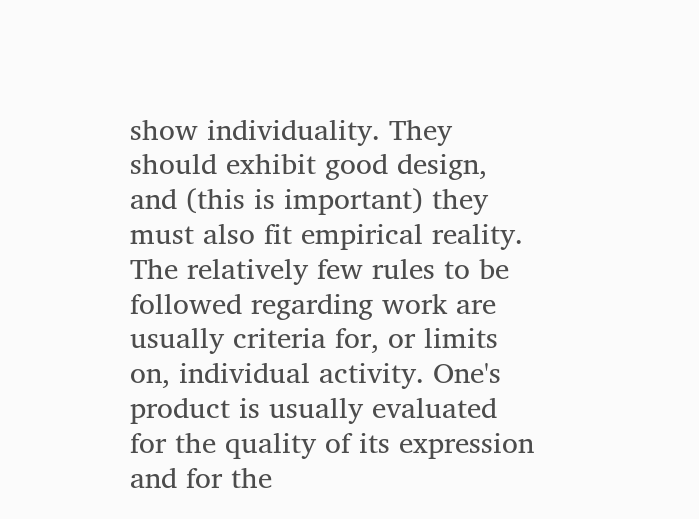show individuality. They should exhibit good design, and (this is important) they must also fit empirical reality. The relatively few rules to be followed regarding work are usually criteria for, or limits on, individual activity. One's product is usually evaluated for the quality of its expression and for the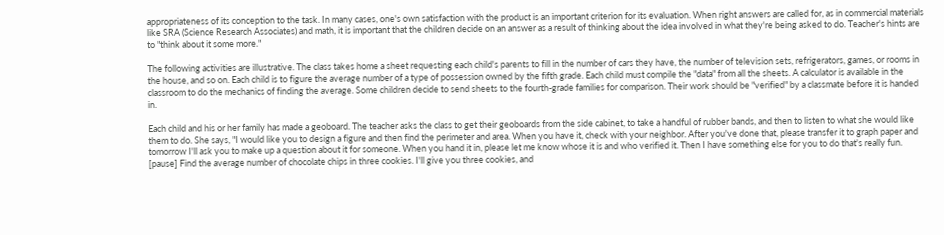appropriateness of its conception to the task. In many cases, one's own satisfaction with the product is an important criterion for its evaluation. When right answers are called for, as in commercial materials like SRA (Science Research Associates) and math, it is important that the children decide on an answer as a result of thinking about the idea involved in what they're being asked to do. Teacher's hints are to "think about it some more."

The following activities are illustrative. The class takes home a sheet requesting each child's parents to fill in the number of cars they have, the number of television sets, refrigerators, games, or rooms in the house, and so on. Each child is to figure the average number of a type of possession owned by the fifth grade. Each child must compile the "data" from all the sheets. A calculator is available in the classroom to do the mechanics of finding the average. Some children decide to send sheets to the fourth-grade families for comparison. Their work should be "verified" by a classmate before it is handed in.

Each child and his or her family has made a geoboard. The teacher asks the class to get their geoboards from the side cabinet, to take a handful of rubber bands, and then to listen to what she would like them to do. She says, "I would like you to design a figure and then find the perimeter and area. When you have it, check with your neighbor. After you've done that, please transfer it to graph paper and tomorrow I'll ask you to make up a question about it for someone. When you hand it in, please let me know whose it is and who verified it. Then I have something else for you to do that's really fun. [pause] Find the average number of chocolate chips in three cookies. I'll give you three cookies, and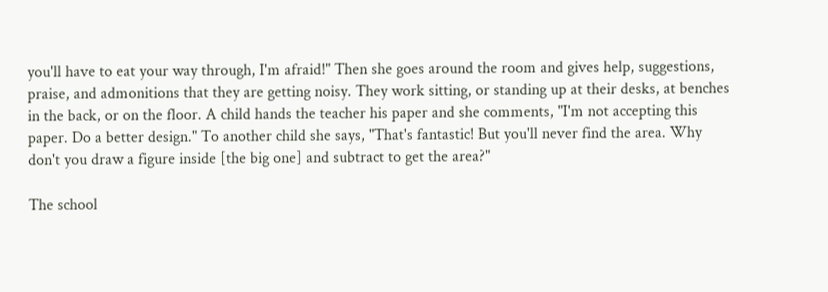you'll have to eat your way through, I'm afraid!" Then she goes around the room and gives help, suggestions, praise, and admonitions that they are getting noisy. They work sitting, or standing up at their desks, at benches in the back, or on the floor. A child hands the teacher his paper and she comments, "I'm not accepting this paper. Do a better design." To another child she says, "That's fantastic! But you'll never find the area. Why don't you draw a figure inside [the big one] and subtract to get the area?"

The school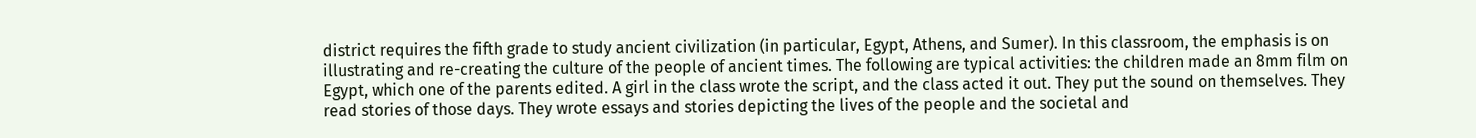district requires the fifth grade to study ancient civilization (in particular, Egypt, Athens, and Sumer). In this classroom, the emphasis is on illustrating and re-creating the culture of the people of ancient times. The following are typical activities: the children made an 8mm film on Egypt, which one of the parents edited. A girl in the class wrote the script, and the class acted it out. They put the sound on themselves. They read stories of those days. They wrote essays and stories depicting the lives of the people and the societal and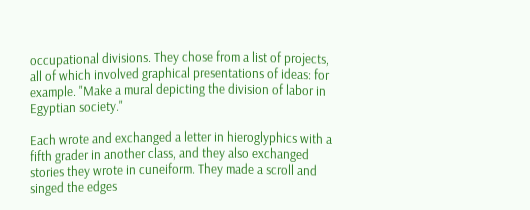occupational divisions. They chose from a list of projects, all of which involved graphical presentations of ideas: for example. "Make a mural depicting the division of labor in Egyptian society."

Each wrote and exchanged a letter in hieroglyphics with a fifth grader in another class, and they also exchanged stories they wrote in cuneiform. They made a scroll and singed the edges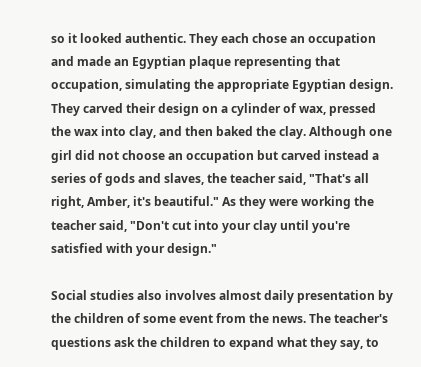so it looked authentic. They each chose an occupation and made an Egyptian plaque representing that occupation, simulating the appropriate Egyptian design. They carved their design on a cylinder of wax, pressed the wax into clay, and then baked the clay. Although one girl did not choose an occupation but carved instead a series of gods and slaves, the teacher said, "That's all right, Amber, it's beautiful." As they were working the teacher said, "Don't cut into your clay until you're satisfied with your design."

Social studies also involves almost daily presentation by the children of some event from the news. The teacher's questions ask the children to expand what they say, to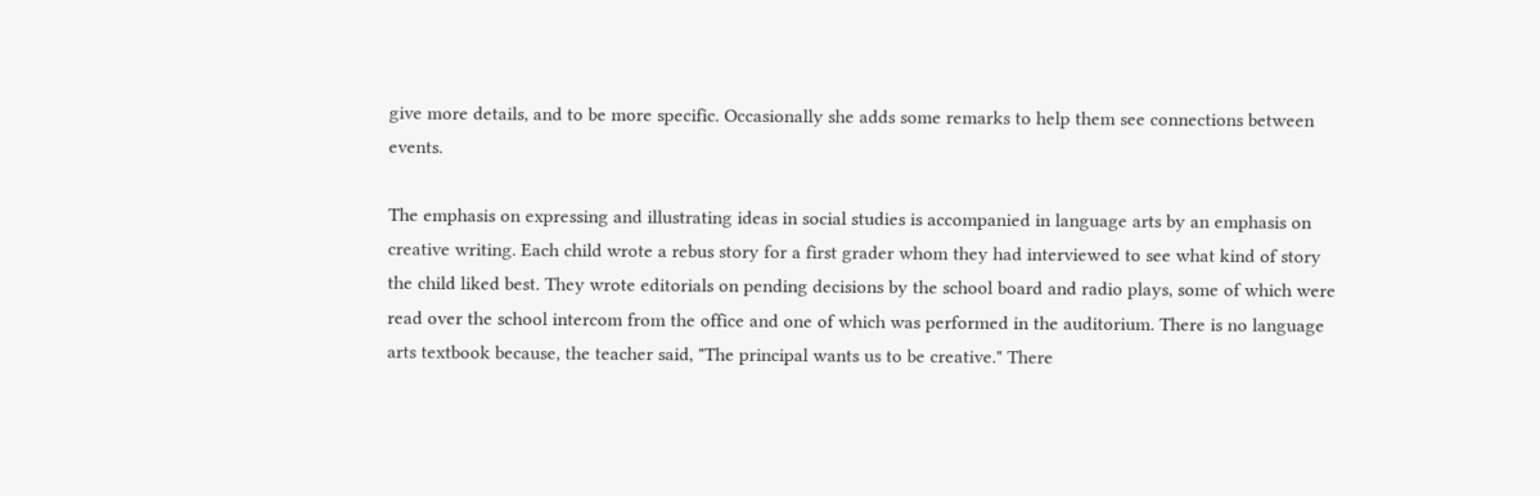give more details, and to be more specific. Occasionally she adds some remarks to help them see connections between events.

The emphasis on expressing and illustrating ideas in social studies is accompanied in language arts by an emphasis on creative writing. Each child wrote a rebus story for a first grader whom they had interviewed to see what kind of story the child liked best. They wrote editorials on pending decisions by the school board and radio plays, some of which were read over the school intercom from the office and one of which was performed in the auditorium. There is no language arts textbook because, the teacher said, "The principal wants us to be creative." There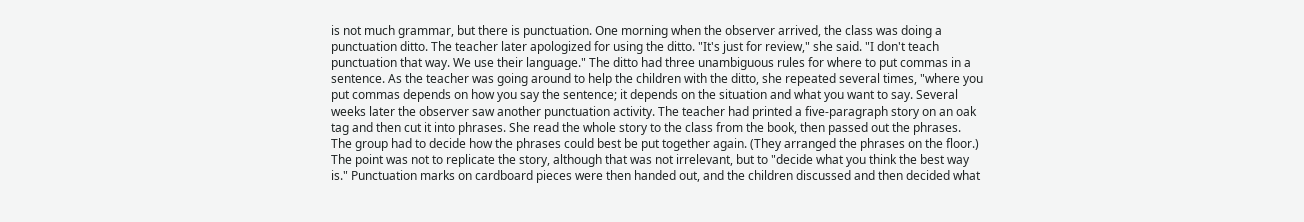is not much grammar, but there is punctuation. One morning when the observer arrived, the class was doing a punctuation ditto. The teacher later apologized for using the ditto. "It's just for review," she said. "I don't teach punctuation that way. We use their language." The ditto had three unambiguous rules for where to put commas in a sentence. As the teacher was going around to help the children with the ditto, she repeated several times, "where you put commas depends on how you say the sentence; it depends on the situation and what you want to say. Several weeks later the observer saw another punctuation activity. The teacher had printed a five-paragraph story on an oak tag and then cut it into phrases. She read the whole story to the class from the book, then passed out the phrases. The group had to decide how the phrases could best be put together again. (They arranged the phrases on the floor.) The point was not to replicate the story, although that was not irrelevant, but to "decide what you think the best way is." Punctuation marks on cardboard pieces were then handed out, and the children discussed and then decided what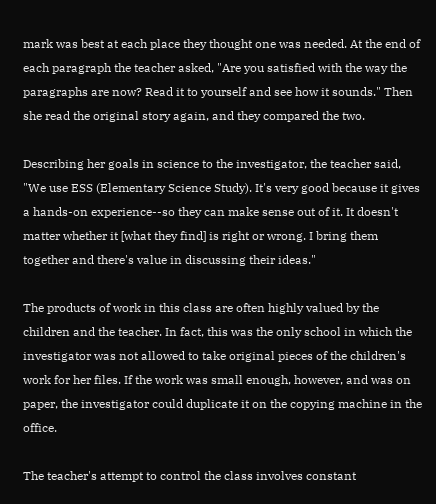mark was best at each place they thought one was needed. At the end of each paragraph the teacher asked, "Are you satisfied with the way the paragraphs are now? Read it to yourself and see how it sounds." Then she read the original story again, and they compared the two.

Describing her goals in science to the investigator, the teacher said, "We use ESS (Elementary Science Study). It's very good because it gives a hands-on experience--so they can make sense out of it. It doesn't matter whether it [what they find] is right or wrong. I bring them together and there's value in discussing their ideas."

The products of work in this class are often highly valued by the children and the teacher. In fact, this was the only school in which the investigator was not allowed to take original pieces of the children's work for her files. If the work was small enough, however, and was on paper, the investigator could duplicate it on the copying machine in the office.

The teacher's attempt to control the class involves constant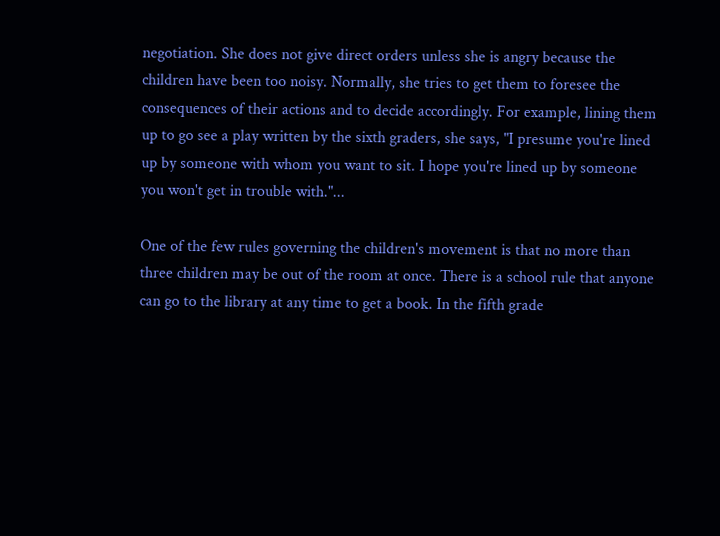negotiation. She does not give direct orders unless she is angry because the children have been too noisy. Normally, she tries to get them to foresee the consequences of their actions and to decide accordingly. For example, lining them up to go see a play written by the sixth graders, she says, "I presume you're lined up by someone with whom you want to sit. I hope you're lined up by someone you won't get in trouble with."...

One of the few rules governing the children's movement is that no more than three children may be out of the room at once. There is a school rule that anyone can go to the library at any time to get a book. In the fifth grade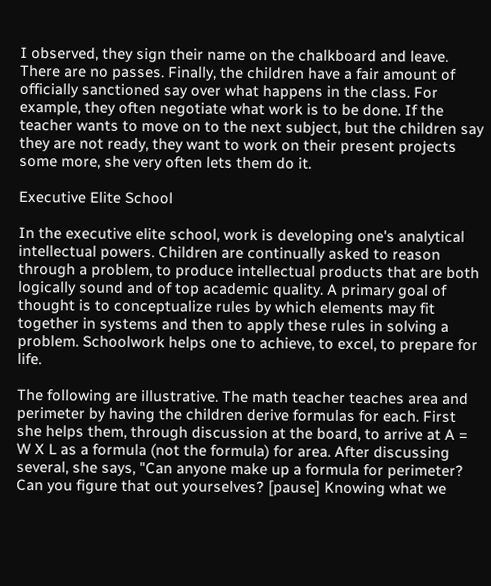I observed, they sign their name on the chalkboard and leave. There are no passes. Finally, the children have a fair amount of officially sanctioned say over what happens in the class. For example, they often negotiate what work is to be done. If the teacher wants to move on to the next subject, but the children say they are not ready, they want to work on their present projects some more, she very often lets them do it.

Executive Elite School

In the executive elite school, work is developing one's analytical intellectual powers. Children are continually asked to reason through a problem, to produce intellectual products that are both logically sound and of top academic quality. A primary goal of thought is to conceptualize rules by which elements may fit together in systems and then to apply these rules in solving a problem. Schoolwork helps one to achieve, to excel, to prepare for life.

The following are illustrative. The math teacher teaches area and perimeter by having the children derive formulas for each. First she helps them, through discussion at the board, to arrive at A = W X L as a formula (not the formula) for area. After discussing several, she says, "Can anyone make up a formula for perimeter? Can you figure that out yourselves? [pause] Knowing what we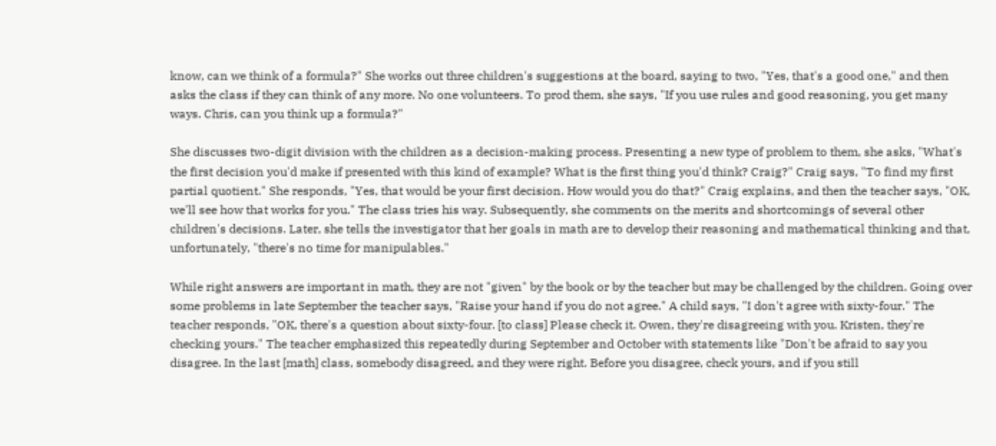know, can we think of a formula?" She works out three children's suggestions at the board, saying to two, "Yes, that's a good one," and then asks the class if they can think of any more. No one volunteers. To prod them, she says, "If you use rules and good reasoning, you get many ways. Chris, can you think up a formula?"

She discusses two-digit division with the children as a decision-making process. Presenting a new type of problem to them, she asks, "What's the first decision you'd make if presented with this kind of example? What is the first thing you'd think? Craig?" Craig says, "To find my first partial quotient." She responds, "Yes, that would be your first decision. How would you do that?" Craig explains, and then the teacher says, "OK, we'll see how that works for you." The class tries his way. Subsequently, she comments on the merits and shortcomings of several other children's decisions. Later, she tells the investigator that her goals in math are to develop their reasoning and mathematical thinking and that, unfortunately, "there's no time for manipulables."

While right answers are important in math, they are not "given" by the book or by the teacher but may be challenged by the children. Going over some problems in late September the teacher says, "Raise your hand if you do not agree." A child says, "I don't agree with sixty-four." The teacher responds, "OK, there's a question about sixty-four. [to class] Please check it. Owen, they're disagreeing with you. Kristen, they're checking yours." The teacher emphasized this repeatedly during September and October with statements like "Don't be afraid to say you disagree. In the last [math] class, somebody disagreed, and they were right. Before you disagree, check yours, and if you still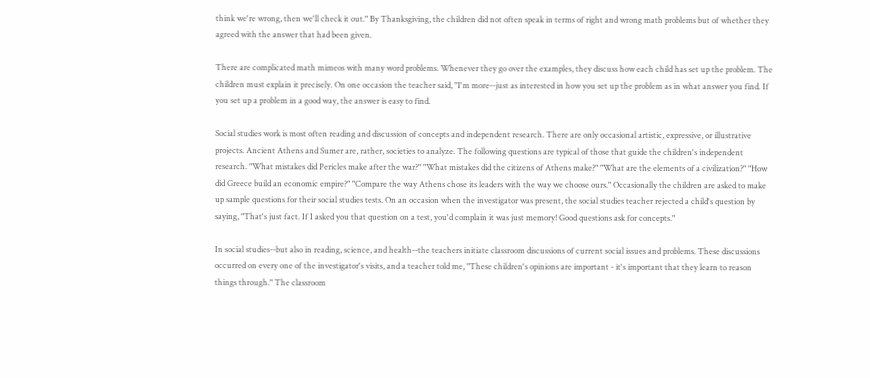think we're wrong, then we'll check it out." By Thanksgiving, the children did not often speak in terms of right and wrong math problems but of whether they agreed with the answer that had been given.

There are complicated math mimeos with many word problems. Whenever they go over the examples, they discuss how each child has set up the problem. The children must explain it precisely. On one occasion the teacher said, "I'm more--just as interested in how you set up the problem as in what answer you find. If you set up a problem in a good way, the answer is easy to find.

Social studies work is most often reading and discussion of concepts and independent research. There are only occasional artistic, expressive, or illustrative projects. Ancient Athens and Sumer are, rather, societies to analyze. The following questions are typical of those that guide the children's independent research. "What mistakes did Pericles make after the war?" "What mistakes did the citizens of Athens make?" "What are the elements of a civilization?" "How did Greece build an economic empire?" "Compare the way Athens chose its leaders with the way we choose ours." Occasionally the children are asked to make up sample questions for their social studies tests. On an occasion when the investigator was present, the social studies teacher rejected a child's question by saying, "That's just fact. If I asked you that question on a test, you'd complain it was just memory! Good questions ask for concepts."

In social studies--but also in reading, science, and health--the teachers initiate classroom discussions of current social issues and problems. These discussions occurred on every one of the investigator's visits, and a teacher told me, "These children's opinions are important - it's important that they learn to reason things through." The classroom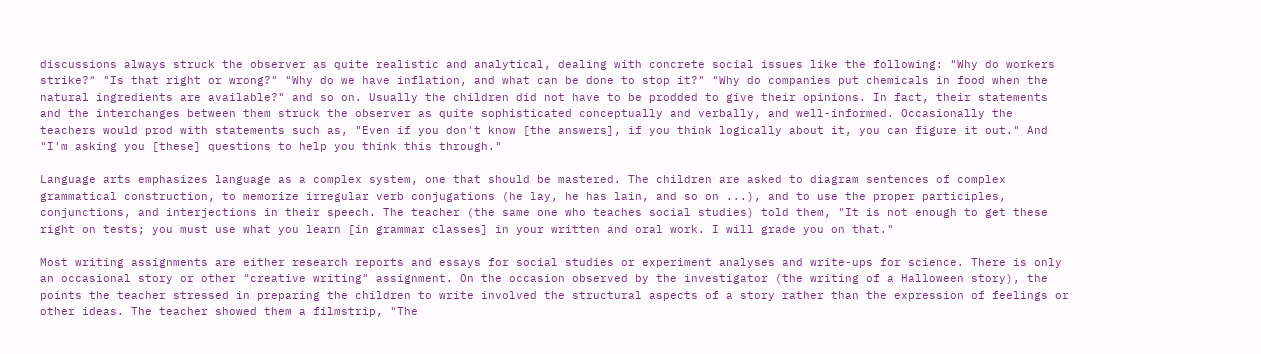discussions always struck the observer as quite realistic and analytical, dealing with concrete social issues like the following: "Why do workers strike?" "Is that right or wrong?" "Why do we have inflation, and what can be done to stop it?" "Why do companies put chemicals in food when the natural ingredients are available?" and so on. Usually the children did not have to be prodded to give their opinions. In fact, their statements and the interchanges between them struck the observer as quite sophisticated conceptually and verbally, and well-informed. Occasionally the teachers would prod with statements such as, "Even if you don't know [the answers], if you think logically about it, you can figure it out." And "I'm asking you [these] questions to help you think this through."

Language arts emphasizes language as a complex system, one that should be mastered. The children are asked to diagram sentences of complex grammatical construction, to memorize irregular verb conjugations (he lay, he has lain, and so on ...), and to use the proper participles, conjunctions, and interjections in their speech. The teacher (the same one who teaches social studies) told them, "It is not enough to get these right on tests; you must use what you learn [in grammar classes] in your written and oral work. I will grade you on that."

Most writing assignments are either research reports and essays for social studies or experiment analyses and write-ups for science. There is only an occasional story or other "creative writing" assignment. On the occasion observed by the investigator (the writing of a Halloween story), the points the teacher stressed in preparing the children to write involved the structural aspects of a story rather than the expression of feelings or other ideas. The teacher showed them a filmstrip, "The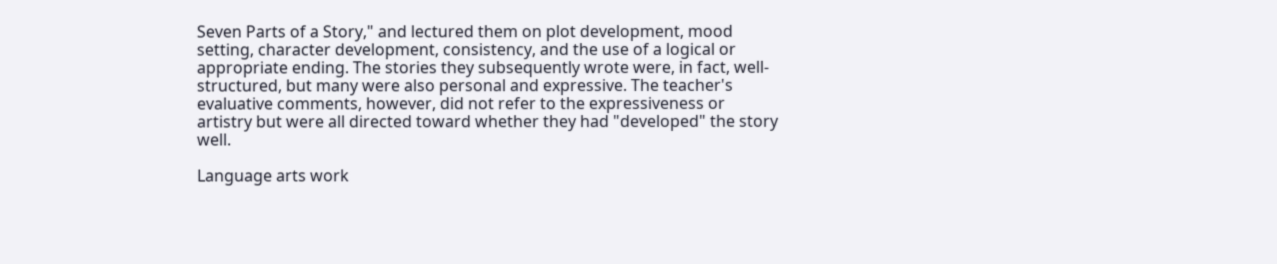Seven Parts of a Story," and lectured them on plot development, mood setting, character development, consistency, and the use of a logical or appropriate ending. The stories they subsequently wrote were, in fact, well-structured, but many were also personal and expressive. The teacher's evaluative comments, however, did not refer to the expressiveness or artistry but were all directed toward whether they had "developed" the story well.

Language arts work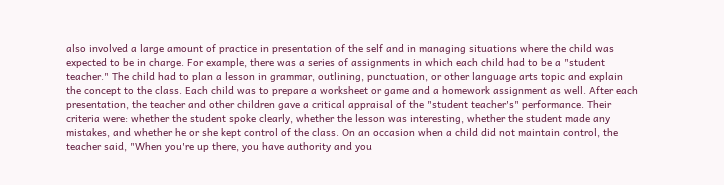also involved a large amount of practice in presentation of the self and in managing situations where the child was expected to be in charge. For example, there was a series of assignments in which each child had to be a "student teacher." The child had to plan a lesson in grammar, outlining, punctuation, or other language arts topic and explain the concept to the class. Each child was to prepare a worksheet or game and a homework assignment as well. After each presentation, the teacher and other children gave a critical appraisal of the "student teacher's" performance. Their criteria were: whether the student spoke clearly, whether the lesson was interesting, whether the student made any mistakes, and whether he or she kept control of the class. On an occasion when a child did not maintain control, the teacher said, "When you're up there, you have authority and you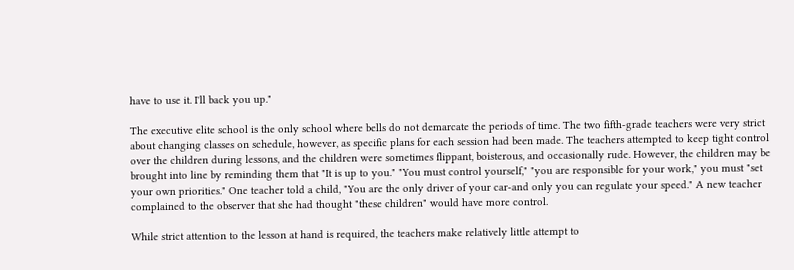have to use it. I'll back you up."

The executive elite school is the only school where bells do not demarcate the periods of time. The two fifth-grade teachers were very strict about changing classes on schedule, however, as specific plans for each session had been made. The teachers attempted to keep tight control over the children during lessons, and the children were sometimes flippant, boisterous, and occasionally rude. However, the children may be brought into line by reminding them that "It is up to you." "You must control yourself," "you are responsible for your work," you must "set your own priorities." One teacher told a child, "You are the only driver of your car-and only you can regulate your speed." A new teacher complained to the observer that she had thought "these children" would have more control.

While strict attention to the lesson at hand is required, the teachers make relatively little attempt to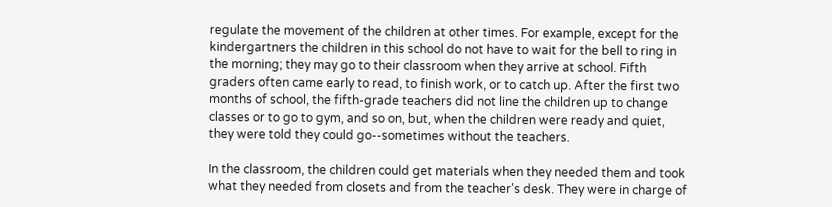regulate the movement of the children at other times. For example, except for the kindergartners the children in this school do not have to wait for the bell to ring in the morning; they may go to their classroom when they arrive at school. Fifth graders often came early to read, to finish work, or to catch up. After the first two months of school, the fifth-grade teachers did not line the children up to change classes or to go to gym, and so on, but, when the children were ready and quiet, they were told they could go--sometimes without the teachers.

In the classroom, the children could get materials when they needed them and took what they needed from closets and from the teacher's desk. They were in charge of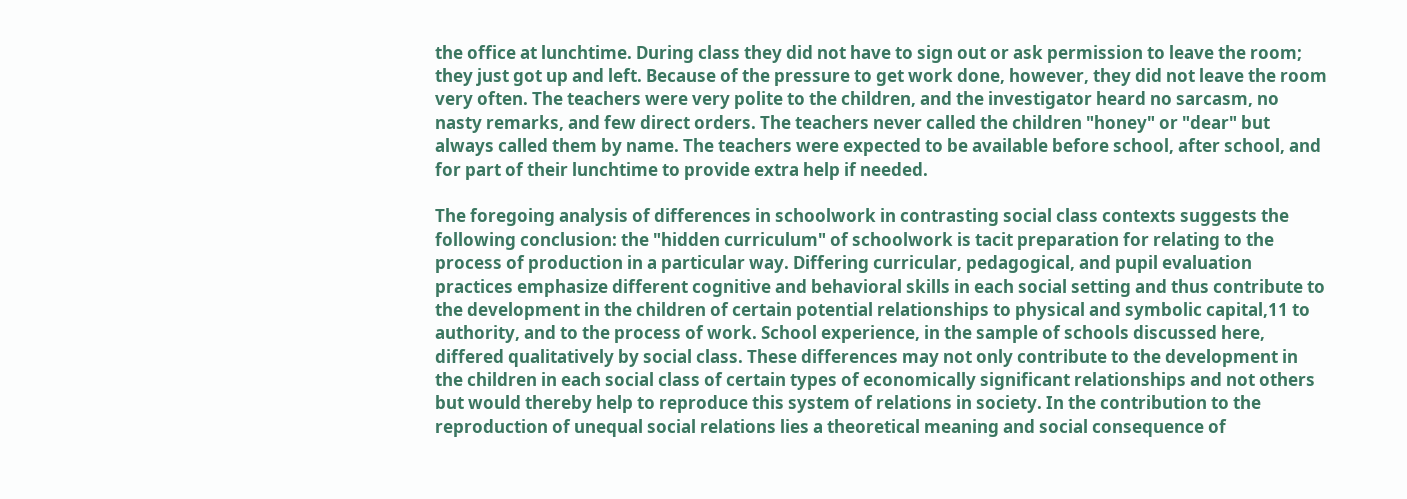the office at lunchtime. During class they did not have to sign out or ask permission to leave the room; they just got up and left. Because of the pressure to get work done, however, they did not leave the room very often. The teachers were very polite to the children, and the investigator heard no sarcasm, no nasty remarks, and few direct orders. The teachers never called the children "honey" or "dear" but always called them by name. The teachers were expected to be available before school, after school, and for part of their lunchtime to provide extra help if needed.

The foregoing analysis of differences in schoolwork in contrasting social class contexts suggests the following conclusion: the "hidden curriculum" of schoolwork is tacit preparation for relating to the process of production in a particular way. Differing curricular, pedagogical, and pupil evaluation practices emphasize different cognitive and behavioral skills in each social setting and thus contribute to the development in the children of certain potential relationships to physical and symbolic capital,11 to authority, and to the process of work. School experience, in the sample of schools discussed here, differed qualitatively by social class. These differences may not only contribute to the development in the children in each social class of certain types of economically significant relationships and not others but would thereby help to reproduce this system of relations in society. In the contribution to the reproduction of unequal social relations lies a theoretical meaning and social consequence of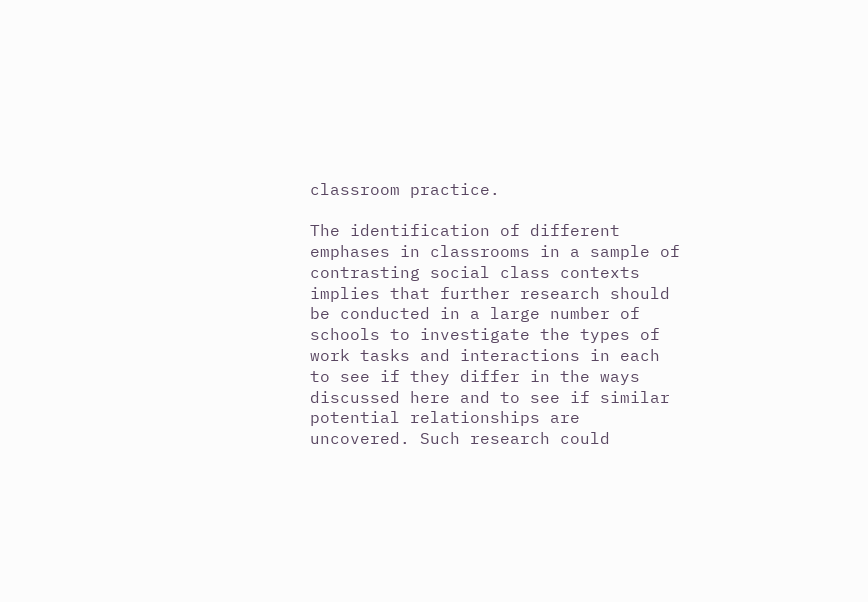classroom practice.

The identification of different emphases in classrooms in a sample of contrasting social class contexts implies that further research should be conducted in a large number of schools to investigate the types of work tasks and interactions in each to see if they differ in the ways discussed here and to see if similar potential relationships are uncovered. Such research could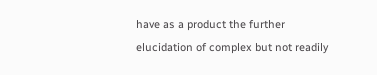have as a product the further elucidation of complex but not readily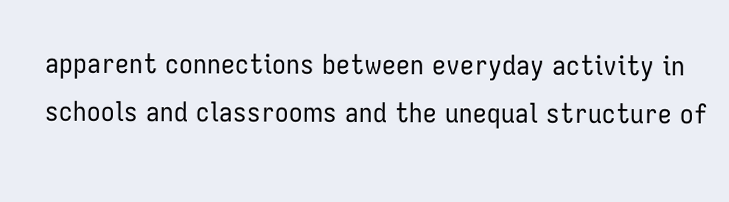apparent connections between everyday activity in schools and classrooms and the unequal structure of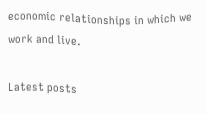economic relationships in which we work and live.

Latest posts